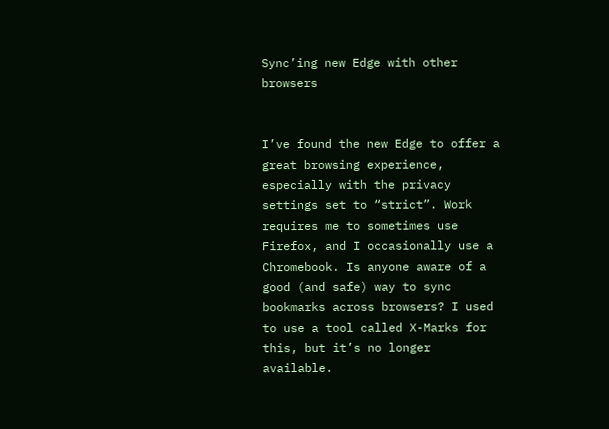Sync’ing new Edge with other browsers


I’ve found the new Edge to offer a great browsing experience, especially with the privacy settings set to “strict”. Work requires me to sometimes use Firefox, and I occasionally use a Chromebook. Is anyone aware of a good (and safe) way to sync bookmarks across browsers? I used to use a tool called X-Marks for this, but it’s no longer available.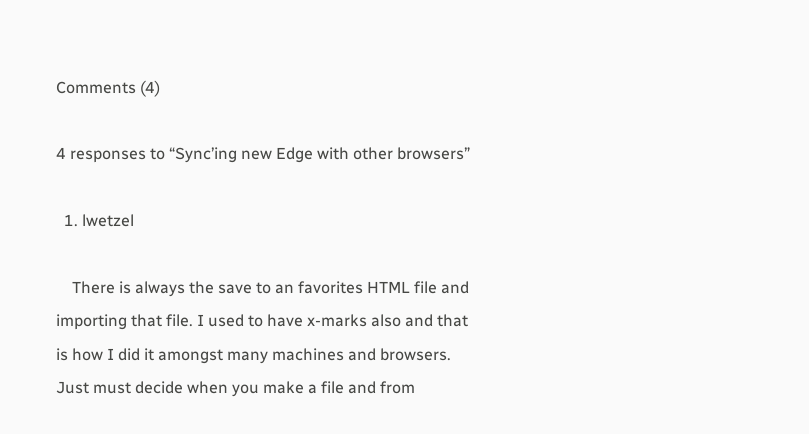Comments (4)

4 responses to “Sync’ing new Edge with other browsers”

  1. lwetzel

    There is always the save to an favorites HTML file and importing that file. I used to have x-marks also and that is how I did it amongst many machines and browsers. Just must decide when you make a file and from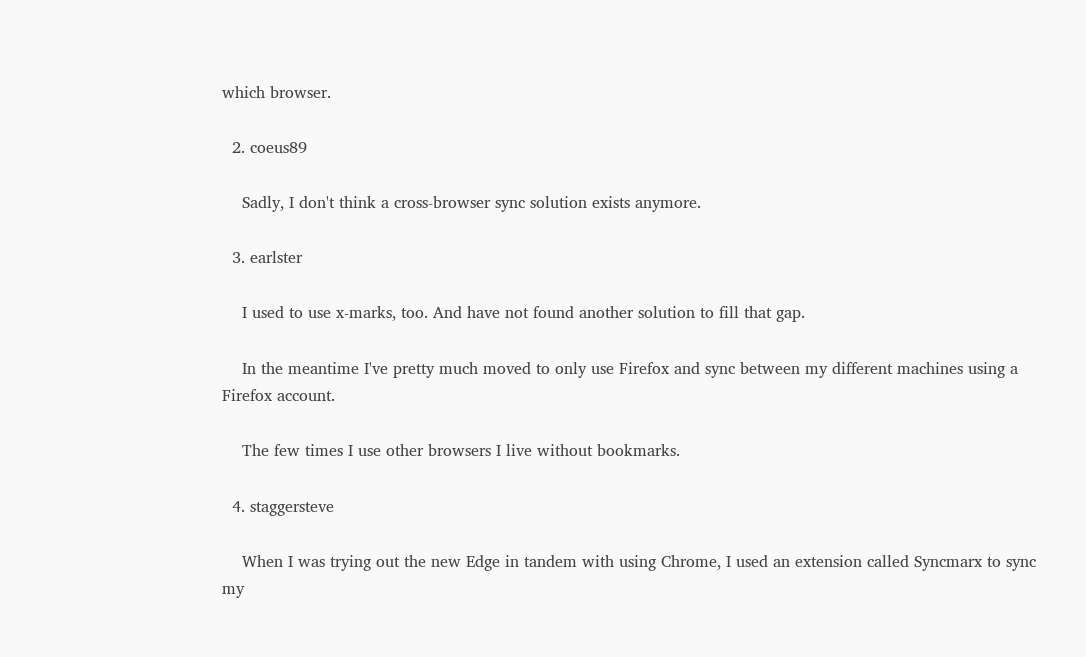which browser.

  2. coeus89

    Sadly, I don't think a cross-browser sync solution exists anymore.

  3. earlster

    I used to use x-marks, too. And have not found another solution to fill that gap.

    In the meantime I've pretty much moved to only use Firefox and sync between my different machines using a Firefox account.

    The few times I use other browsers I live without bookmarks.

  4. staggersteve

    When I was trying out the new Edge in tandem with using Chrome, I used an extension called Syncmarx to sync my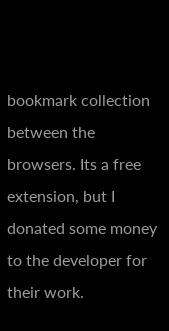bookmark collection between the browsers. Its a free extension, but I donated some money to the developer for their work.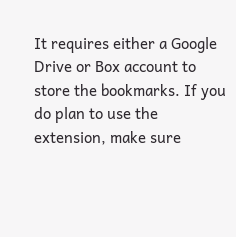It requires either a Google Drive or Box account to store the bookmarks. If you do plan to use the extension, make sure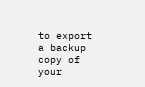to export a backup copy of your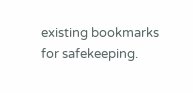existing bookmarks for safekeeping.